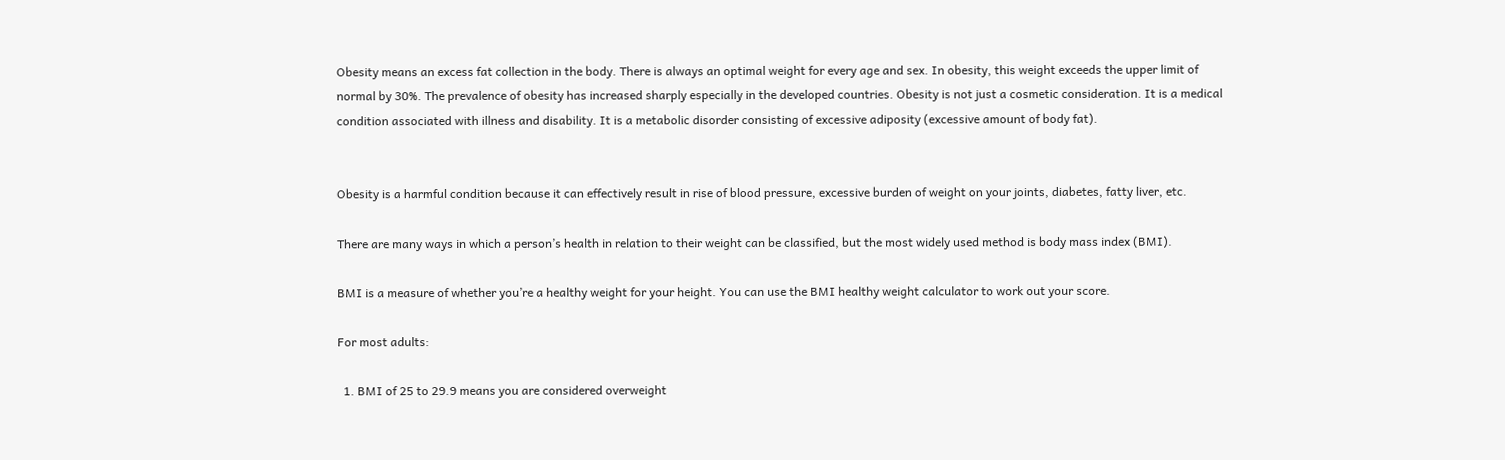Obesity means an excess fat collection in the body. There is always an optimal weight for every age and sex. In obesity, this weight exceeds the upper limit of normal by 30%. The prevalence of obesity has increased sharply especially in the developed countries. Obesity is not just a cosmetic consideration. It is a medical condition associated with illness and disability. It is a metabolic disorder consisting of excessive adiposity (excessive amount of body fat).


Obesity is a harmful condition because it can effectively result in rise of blood pressure, excessive burden of weight on your joints, diabetes, fatty liver, etc.

There are many ways in which a person’s health in relation to their weight can be classified, but the most widely used method is body mass index (BMI).

BMI is a measure of whether you’re a healthy weight for your height. You can use the BMI healthy weight calculator to work out your score.

For most adults:

  1. BMI of 25 to 29.9 means you are considered overweight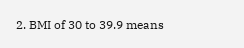2. BMI of 30 to 39.9 means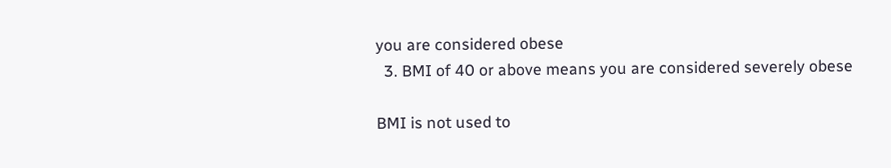you are considered obese
  3. BMI of 40 or above means you are considered severely obese

BMI is not used to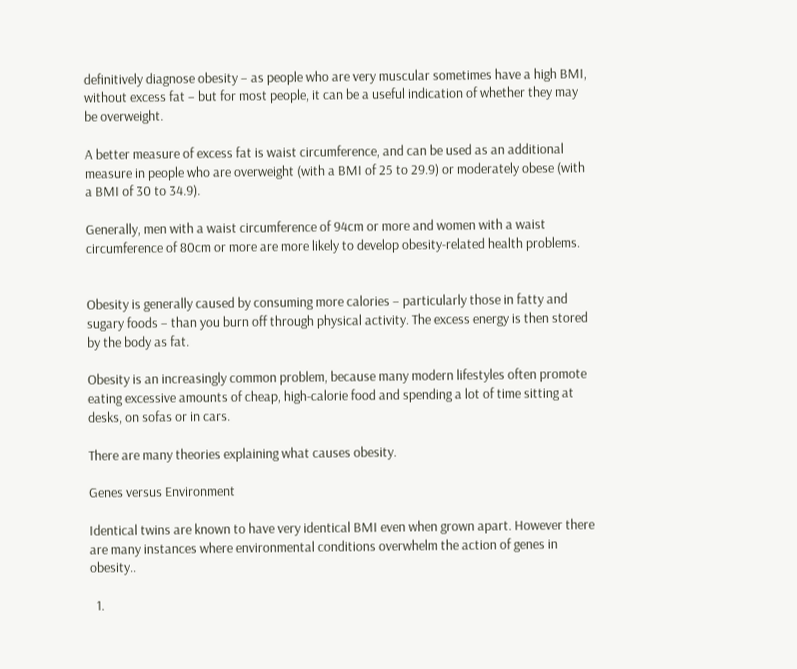definitively diagnose obesity – as people who are very muscular sometimes have a high BMI, without excess fat – but for most people, it can be a useful indication of whether they may be overweight.

A better measure of excess fat is waist circumference, and can be used as an additional measure in people who are overweight (with a BMI of 25 to 29.9) or moderately obese (with a BMI of 30 to 34.9).

Generally, men with a waist circumference of 94cm or more and women with a waist circumference of 80cm or more are more likely to develop obesity-related health problems.


Obesity is generally caused by consuming more calories – particularly those in fatty and sugary foods – than you burn off through physical activity. The excess energy is then stored by the body as fat.

Obesity is an increasingly common problem, because many modern lifestyles often promote eating excessive amounts of cheap, high-calorie food and spending a lot of time sitting at desks, on sofas or in cars.

There are many theories explaining what causes obesity.

Genes versus Environment

Identical twins are known to have very identical BMI even when grown apart. However there are many instances where environmental conditions overwhelm the action of genes in obesity..

  1.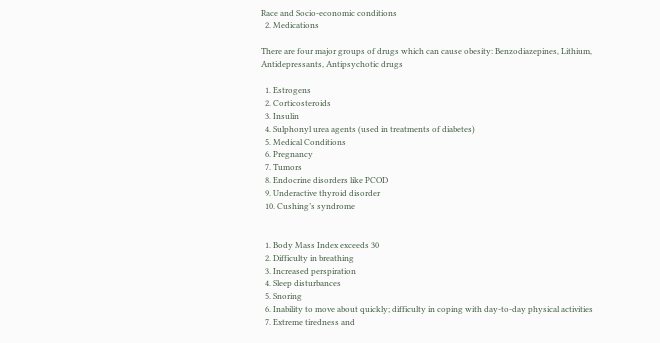Race and Socio-economic conditions
  2. Medications

There are four major groups of drugs which can cause obesity: Benzodiazepines, Lithium, Antidepressants, Antipsychotic drugs

  1. Estrogens
  2. Corticosteroids
  3. Insulin
  4. Sulphonyl urea agents (used in treatments of diabetes)
  5. Medical Conditions
  6. Pregnancy
  7. Tumors
  8. Endocrine disorders like PCOD
  9. Underactive thyroid disorder
  10. Cushing’s syndrome


  1. Body Mass Index exceeds 30
  2. Difficulty in breathing
  3. Increased perspiration
  4. Sleep disturbances
  5. Snoring
  6. Inability to move about quickly; difficulty in coping with day-to-day physical activities
  7. Extreme tiredness and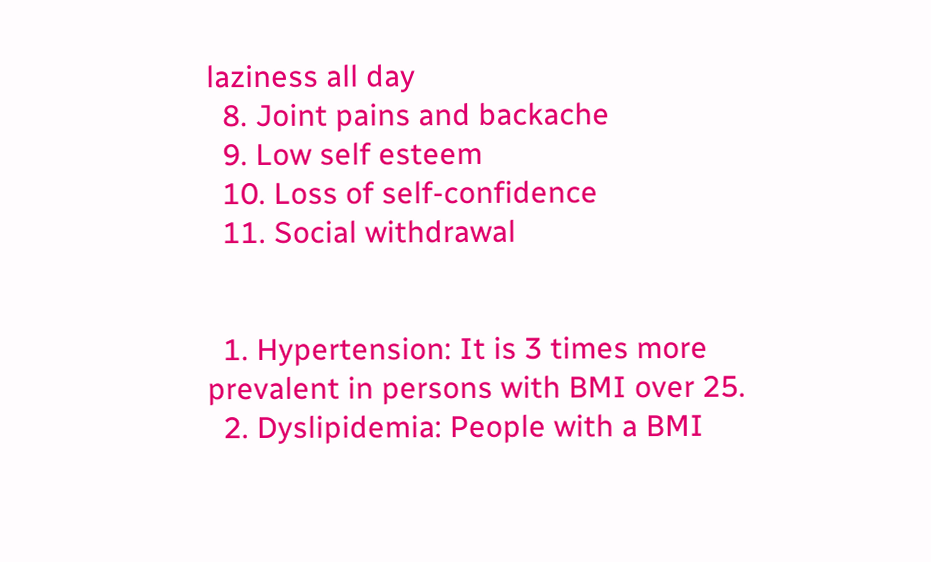laziness all day
  8. Joint pains and backache
  9. Low self esteem
  10. Loss of self-confidence
  11. Social withdrawal


  1. Hypertension: It is 3 times more prevalent in persons with BMI over 25.
  2. Dyslipidemia: People with a BMI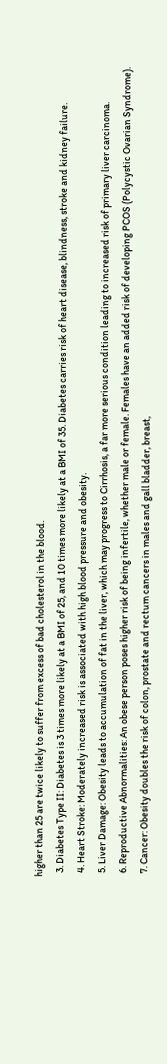higher than 25 are twice likely to suffer from excess of bad cholesterol in the blood.
  3. Diabetes Type II: Diabetes is 3 times more likely at a BMI of 25, and 10 times more likely at a BMI of 35. Diabetes carries risk of heart disease, blindness, stroke and kidney failure.
  4. Heart Stroke: Moderately increased risk is associated with high blood pressure and obesity.
  5. Liver Damage: Obesity leads to accumulation of fat in the liver, which may progress to Cirrhosis, a far more serious condition leading to increased risk of primary liver carcinoma.
  6. Reproductive Abnormalities: An obese person poses higher risk of being infertile, whether male or female. Females have an added risk of developing PCOS (Polycystic Ovarian Syndrome).
  7. Cancer: Obesity doubles the risk of colon, prostate and rectum cancers in males and gall bladder, breast,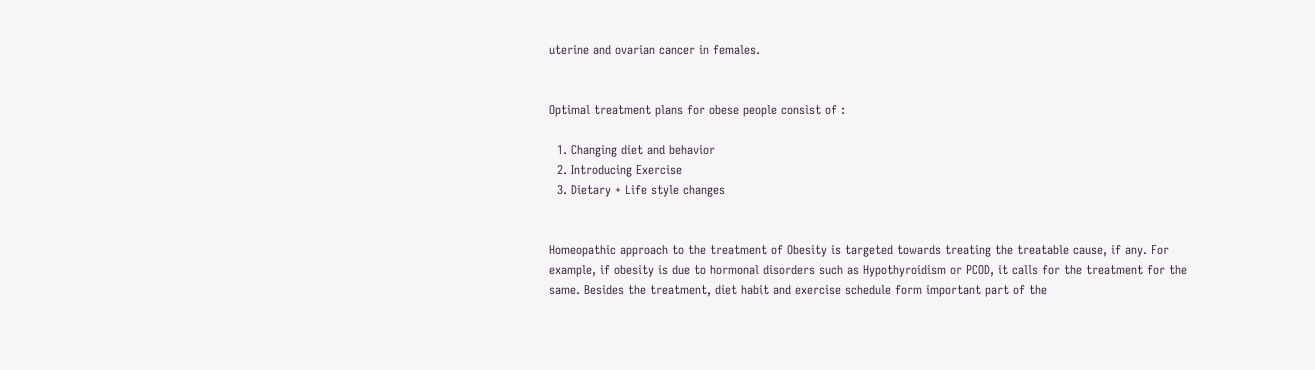uterine and ovarian cancer in females.


Optimal treatment plans for obese people consist of :

  1. Changing diet and behavior
  2. Introducing Exercise
  3. Dietary + Life style changes


Homeopathic approach to the treatment of Obesity is targeted towards treating the treatable cause, if any. For example, if obesity is due to hormonal disorders such as Hypothyroidism or PCOD, it calls for the treatment for the same. Besides the treatment, diet habit and exercise schedule form important part of the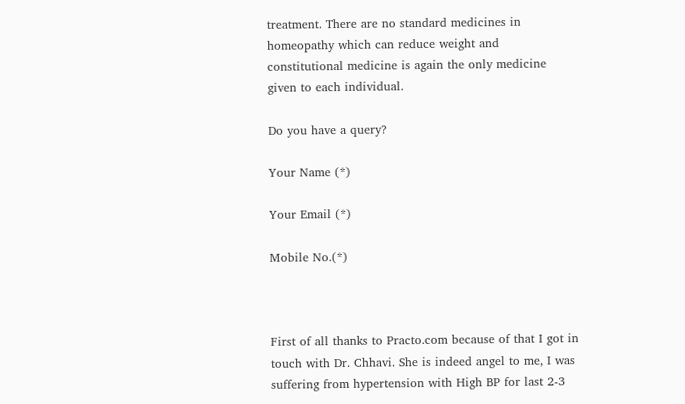treatment. There are no standard medicines in homeopathy which can reduce weight and constitutional medicine is again the only medicine given to each individual.

Do you have a query?

Your Name (*)

Your Email (*)

Mobile No.(*)



First of all thanks to Practo.com because of that I got in touch with Dr. Chhavi. She is indeed angel to me, I was suffering from hypertension with High BP for last 2-3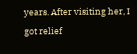years. After visiting her, I got relief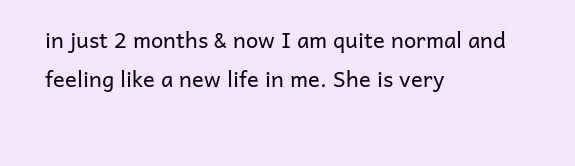in just 2 months & now I am quite normal and feeling like a new life in me. She is very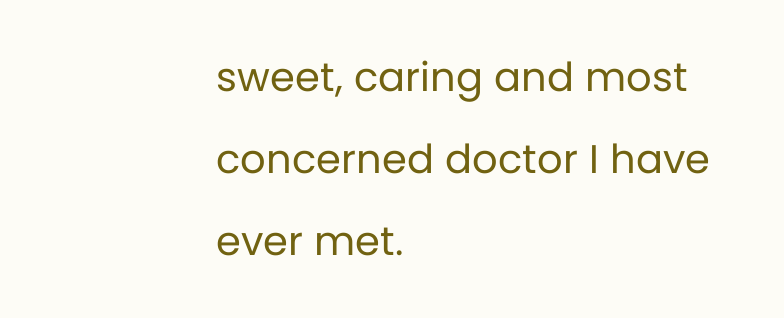sweet, caring and most concerned doctor I have ever met.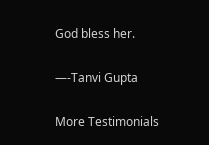God bless her.

—-Tanvi Gupta

More Testimonials